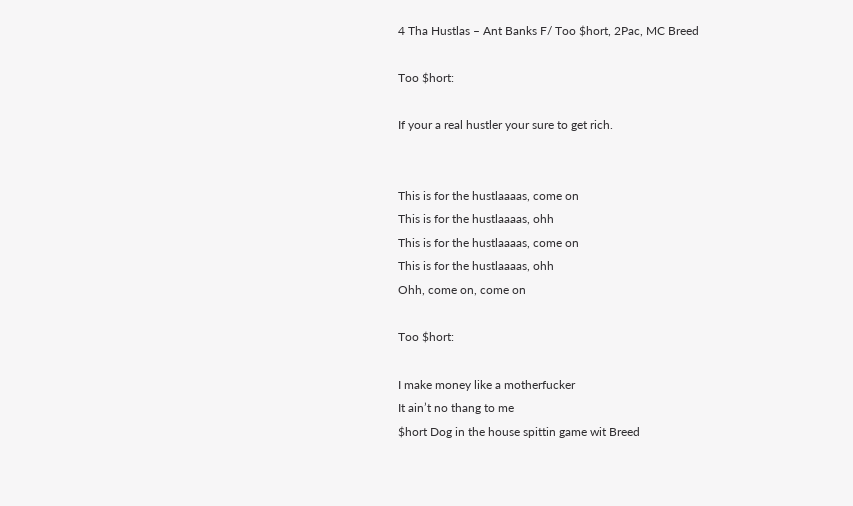4 Tha Hustlas – Ant Banks F/ Too $hort, 2Pac, MC Breed

Too $hort:

If your a real hustler your sure to get rich.


This is for the hustlaaaas, come on
This is for the hustlaaaas, ohh
This is for the hustlaaaas, come on
This is for the hustlaaaas, ohh
Ohh, come on, come on

Too $hort:

I make money like a motherfucker
It ain’t no thang to me
$hort Dog in the house spittin game wit Breed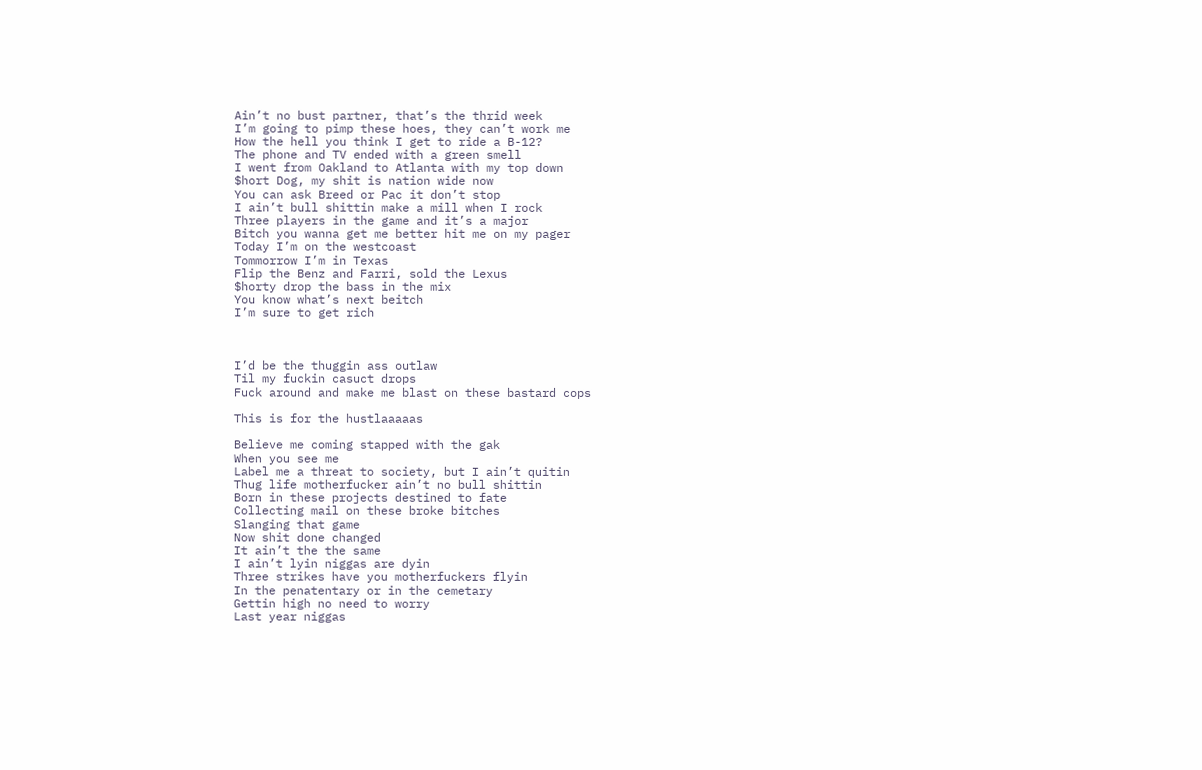Ain’t no bust partner, that’s the thrid week
I’m going to pimp these hoes, they can’t work me
How the hell you think I get to ride a B-12?
The phone and TV ended with a green smell
I went from Oakland to Atlanta with my top down
$hort Dog, my shit is nation wide now
You can ask Breed or Pac it don’t stop
I ain’t bull shittin make a mill when I rock
Three players in the game and it’s a major
Bitch you wanna get me better hit me on my pager
Today I’m on the westcoast
Tommorrow I’m in Texas
Flip the Benz and Farri, sold the Lexus
$horty drop the bass in the mix
You know what’s next beitch
I’m sure to get rich



I’d be the thuggin ass outlaw
Til my fuckin casuct drops
Fuck around and make me blast on these bastard cops

This is for the hustlaaaaas

Believe me coming stapped with the gak
When you see me
Label me a threat to society, but I ain’t quitin
Thug life motherfucker ain’t no bull shittin
Born in these projects destined to fate
Collecting mail on these broke bitches
Slanging that game
Now shit done changed
It ain’t the the same
I ain’t lyin niggas are dyin
Three strikes have you motherfuckers flyin
In the penatentary or in the cemetary
Gettin high no need to worry
Last year niggas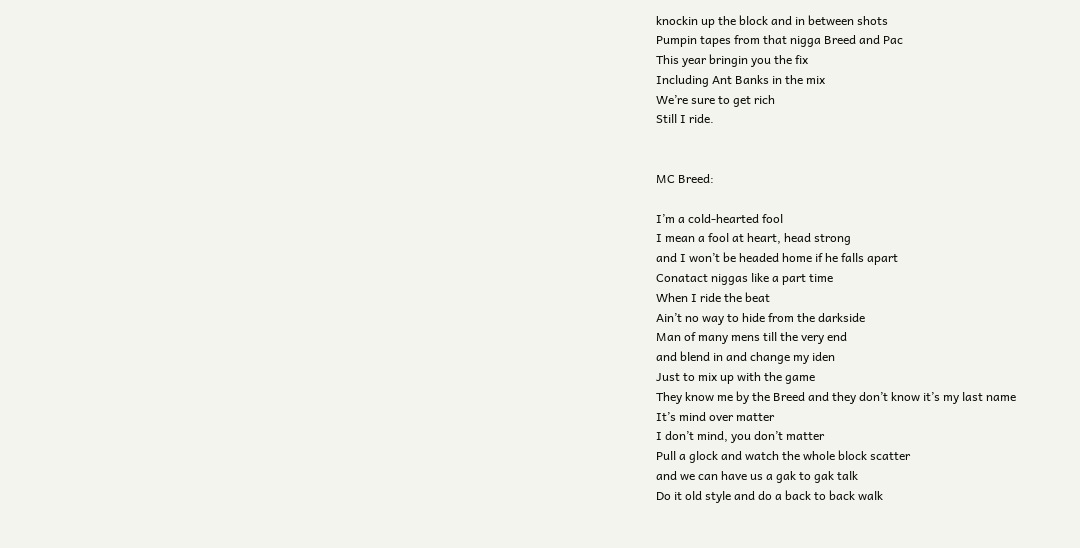knockin up the block and in between shots
Pumpin tapes from that nigga Breed and Pac
This year bringin you the fix
Including Ant Banks in the mix
We’re sure to get rich
Still I ride.


MC Breed:

I’m a cold-hearted fool
I mean a fool at heart, head strong
and I won’t be headed home if he falls apart
Conatact niggas like a part time
When I ride the beat
Ain’t no way to hide from the darkside
Man of many mens till the very end
and blend in and change my iden
Just to mix up with the game
They know me by the Breed and they don’t know it’s my last name
It’s mind over matter
I don’t mind, you don’t matter
Pull a glock and watch the whole block scatter
and we can have us a gak to gak talk
Do it old style and do a back to back walk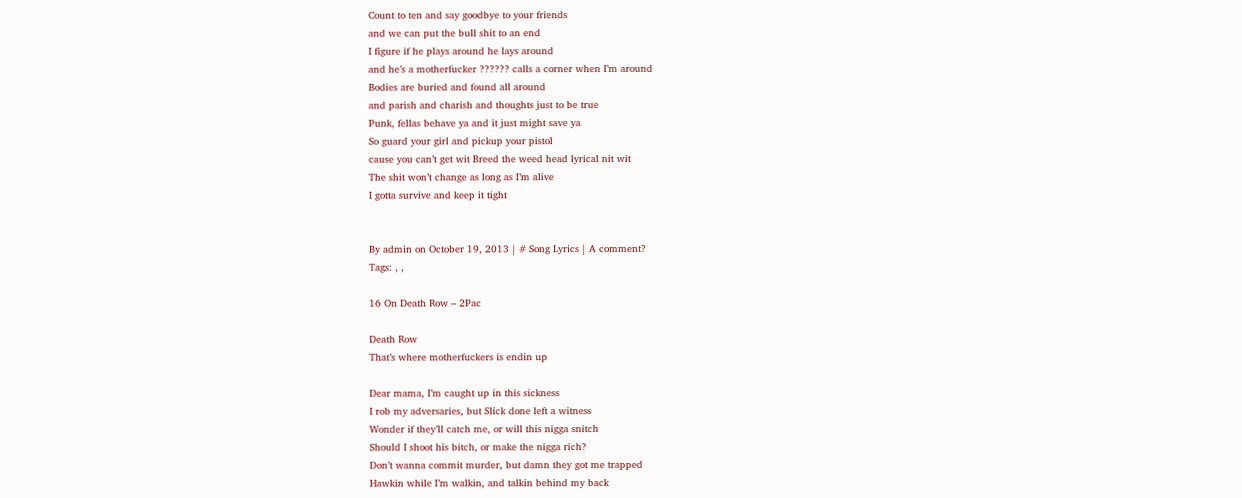Count to ten and say goodbye to your friends
and we can put the bull shit to an end
I figure if he plays around he lays around
and he’s a motherfucker ?????? calls a corner when I’m around
Bodies are buried and found all around
and parish and charish and thoughts just to be true
Punk, fellas behave ya and it just might save ya
So guard your girl and pickup your pistol
cause you can’t get wit Breed the weed head lyrical nit wit
The shit won’t change as long as I’m alive
I gotta survive and keep it tight


By admin on October 19, 2013 | # Song Lyrics | A comment?
Tags: , ,

16 On Death Row – 2Pac

Death Row
That’s where motherfuckers is endin up

Dear mama, I’m caught up in this sickness
I rob my adversaries, but Slick done left a witness
Wonder if they’ll catch me, or will this nigga snitch
Should I shoot his bitch, or make the nigga rich?
Don’t wanna commit murder, but damn they got me trapped
Hawkin while I’m walkin, and talkin behind my back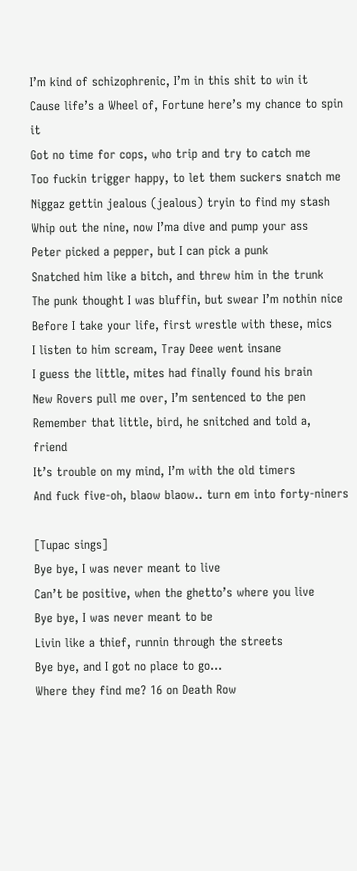I’m kind of schizophrenic, I’m in this shit to win it
Cause life’s a Wheel of, Fortune here’s my chance to spin it
Got no time for cops, who trip and try to catch me
Too fuckin trigger happy, to let them suckers snatch me
Niggaz gettin jealous (jealous) tryin to find my stash
Whip out the nine, now I’ma dive and pump your ass
Peter picked a pepper, but I can pick a punk
Snatched him like a bitch, and threw him in the trunk
The punk thought I was bluffin, but swear I’m nothin nice
Before I take your life, first wrestle with these, mics
I listen to him scream, Tray Deee went insane
I guess the little, mites had finally found his brain
New Rovers pull me over, I’m sentenced to the pen
Remember that little, bird, he snitched and told a, friend
It’s trouble on my mind, I’m with the old timers
And fuck five-oh, blaow blaow.. turn em into forty-niners

[Tupac sings]
Bye bye, I was never meant to live
Can’t be positive, when the ghetto’s where you live
Bye bye, I was never meant to be
Livin like a thief, runnin through the streets
Bye bye, and I got no place to go…
Where they find me? 16 on Death Row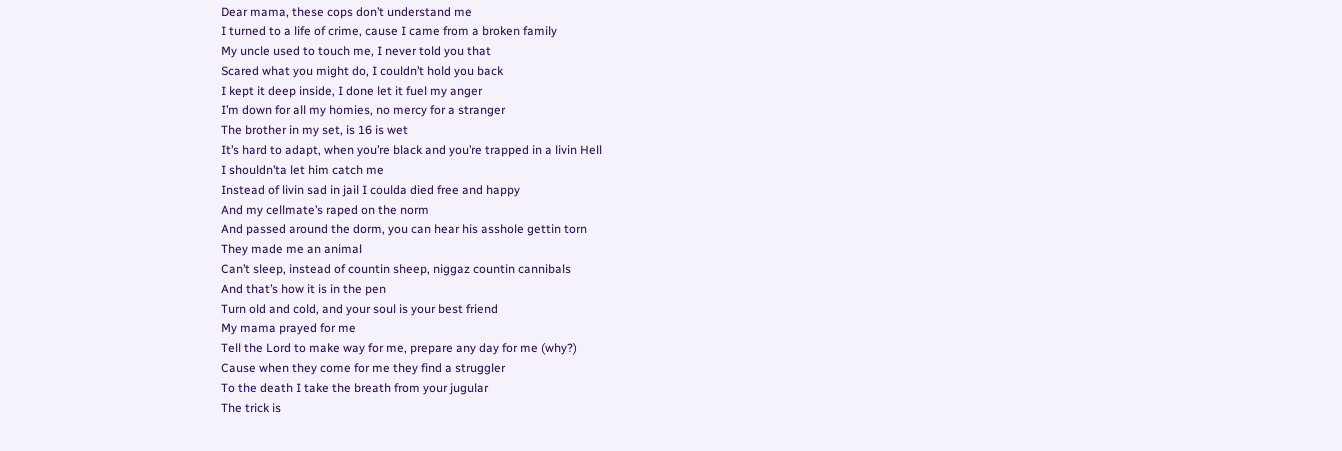Dear mama, these cops don’t understand me
I turned to a life of crime, cause I came from a broken family
My uncle used to touch me, I never told you that
Scared what you might do, I couldn’t hold you back
I kept it deep inside, I done let it fuel my anger
I’m down for all my homies, no mercy for a stranger
The brother in my set, is 16 is wet
It’s hard to adapt, when you’re black and you’re trapped in a livin Hell
I shouldn’ta let him catch me
Instead of livin sad in jail I coulda died free and happy
And my cellmate’s raped on the norm
And passed around the dorm, you can hear his asshole gettin torn
They made me an animal
Can’t sleep, instead of countin sheep, niggaz countin cannibals
And that’s how it is in the pen
Turn old and cold, and your soul is your best friend
My mama prayed for me
Tell the Lord to make way for me, prepare any day for me (why?)
Cause when they come for me they find a struggler
To the death I take the breath from your jugular
The trick is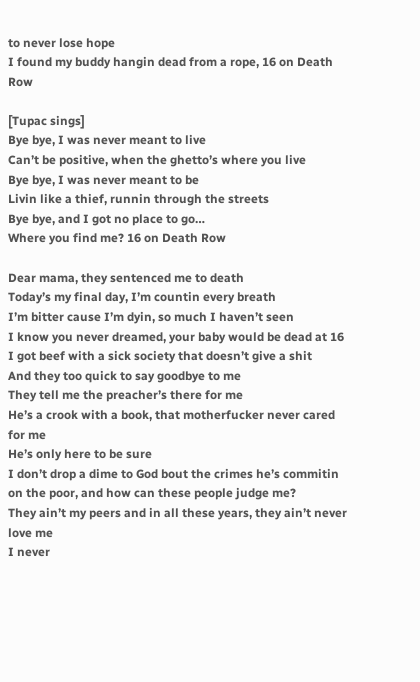to never lose hope
I found my buddy hangin dead from a rope, 16 on Death Row

[Tupac sings]
Bye bye, I was never meant to live
Can’t be positive, when the ghetto’s where you live
Bye bye, I was never meant to be
Livin like a thief, runnin through the streets
Bye bye, and I got no place to go…
Where you find me? 16 on Death Row

Dear mama, they sentenced me to death
Today’s my final day, I’m countin every breath
I’m bitter cause I’m dyin, so much I haven’t seen
I know you never dreamed, your baby would be dead at 16
I got beef with a sick society that doesn’t give a shit
And they too quick to say goodbye to me
They tell me the preacher’s there for me
He’s a crook with a book, that motherfucker never cared for me
He’s only here to be sure
I don’t drop a dime to God bout the crimes he’s commitin
on the poor, and how can these people judge me?
They ain’t my peers and in all these years, they ain’t never love me
I never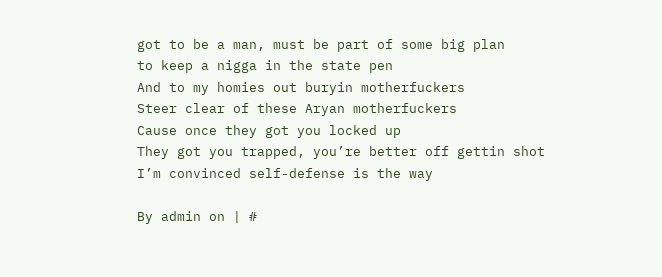got to be a man, must be part of some big plan
to keep a nigga in the state pen
And to my homies out buryin motherfuckers
Steer clear of these Aryan motherfuckers
Cause once they got you locked up
They got you trapped, you’re better off gettin shot
I’m convinced self-defense is the way

By admin on | #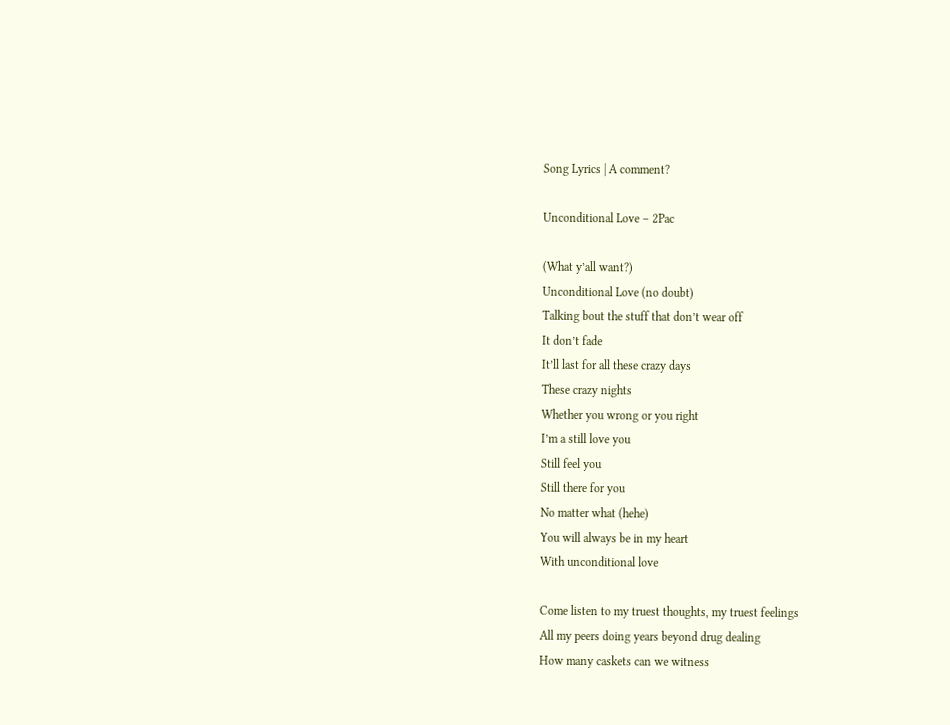Song Lyrics | A comment?

Unconditional Love – 2Pac

(What y’all want?)
Unconditional Love (no doubt)
Talking bout the stuff that don’t wear off
It don’t fade
It’ll last for all these crazy days
These crazy nights
Whether you wrong or you right
I’m a still love you
Still feel you
Still there for you
No matter what (hehe)
You will always be in my heart
With unconditional love

Come listen to my truest thoughts, my truest feelings
All my peers doing years beyond drug dealing
How many caskets can we witness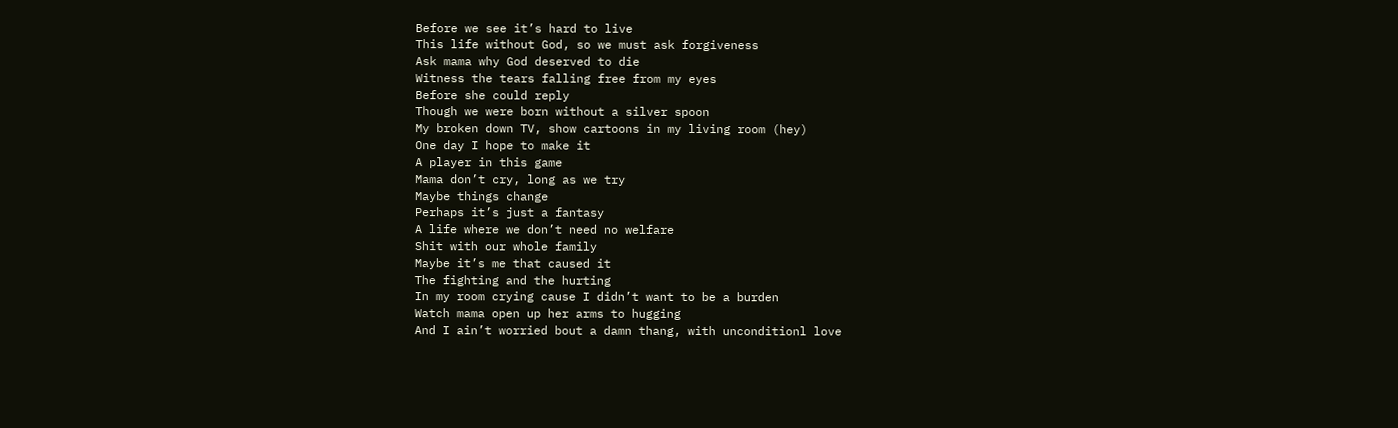Before we see it’s hard to live
This life without God, so we must ask forgiveness
Ask mama why God deserved to die
Witness the tears falling free from my eyes
Before she could reply
Though we were born without a silver spoon
My broken down TV, show cartoons in my living room (hey)
One day I hope to make it
A player in this game
Mama don’t cry, long as we try
Maybe things change
Perhaps it’s just a fantasy
A life where we don’t need no welfare
Shit with our whole family
Maybe it’s me that caused it
The fighting and the hurting
In my room crying cause I didn’t want to be a burden
Watch mama open up her arms to hugging
And I ain’t worried bout a damn thang, with unconditionl love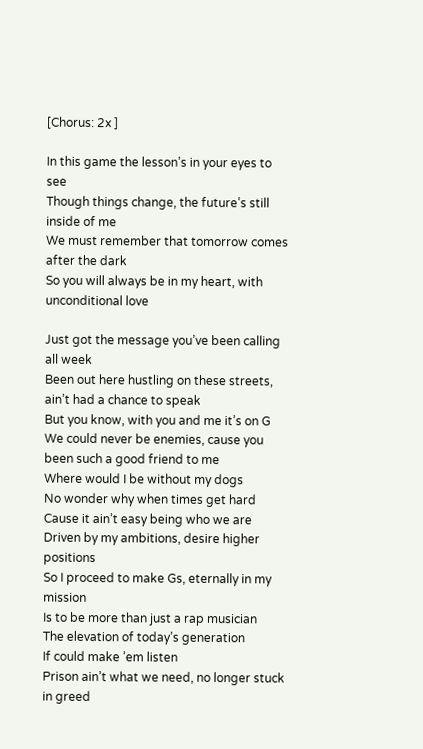[Chorus: 2x ]

In this game the lesson’s in your eyes to see
Though things change, the future’s still inside of me
We must remember that tomorrow comes after the dark
So you will always be in my heart, with unconditional love

Just got the message you’ve been calling all week
Been out here hustling on these streets, ain’t had a chance to speak
But you know, with you and me it’s on G
We could never be enemies, cause you been such a good friend to me
Where would I be without my dogs
No wonder why when times get hard
Cause it ain’t easy being who we are
Driven by my ambitions, desire higher positions
So I proceed to make Gs, eternally in my mission
Is to be more than just a rap musician
The elevation of today’s generation
If could make ’em listen
Prison ain’t what we need, no longer stuck in greed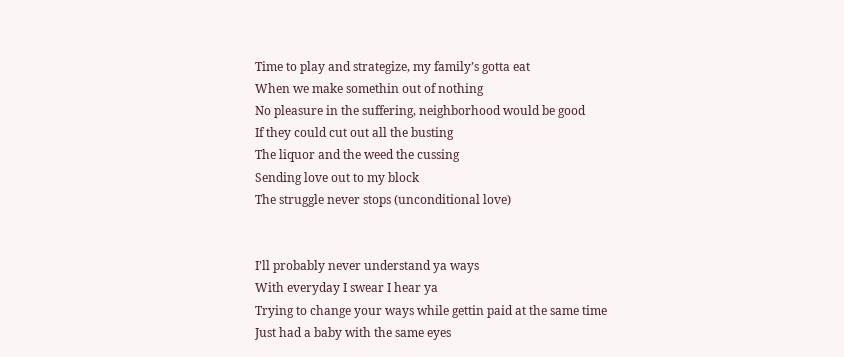Time to play and strategize, my family’s gotta eat
When we make somethin out of nothing
No pleasure in the suffering, neighborhood would be good
If they could cut out all the busting
The liquor and the weed the cussing
Sending love out to my block
The struggle never stops (unconditional love)


I’ll probably never understand ya ways
With everyday I swear I hear ya
Trying to change your ways while gettin paid at the same time
Just had a baby with the same eyes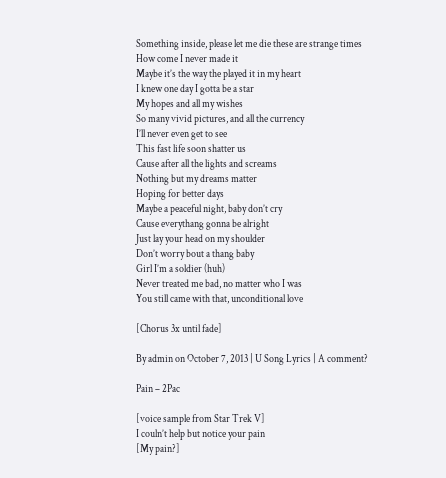Something inside, please let me die these are strange times
How come I never made it
Maybe it’s the way the played it in my heart
I knew one day I gotta be a star
My hopes and all my wishes
So many vivid pictures, and all the currency
I’ll never even get to see
This fast life soon shatter us
Cause after all the lights and screams
Nothing but my dreams matter
Hoping for better days
Maybe a peaceful night, baby don’t cry
Cause everythang gonna be alright
Just lay your head on my shoulder
Don’t worry bout a thang baby
Girl I’m a soldier (huh)
Never treated me bad, no matter who I was
You still came with that, unconditional love

[Chorus 3x until fade]

By admin on October 7, 2013 | U Song Lyrics | A comment?

Pain – 2Pac

[voice sample from Star Trek V]
I couln’t help but notice your pain
[My pain?]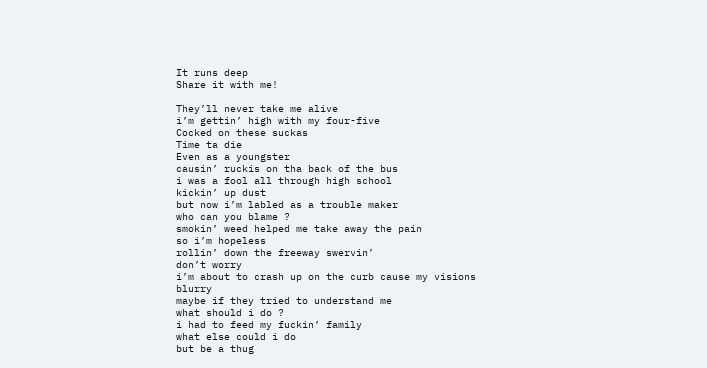It runs deep
Share it with me!

They’ll never take me alive
i’m gettin’ high with my four-five
Cocked on these suckas
Time ta die
Even as a youngster
causin’ ruckis on tha back of the bus
i was a fool all through high school
kickin’ up dust
but now i’m labled as a trouble maker
who can you blame ?
smokin’ weed helped me take away the pain
so i’m hopeless
rollin’ down the freeway swervin’
don’t worry
i’m about to crash up on the curb cause my visions blurry
maybe if they tried to understand me
what should i do ?
i had to feed my fuckin’ family
what else could i do
but be a thug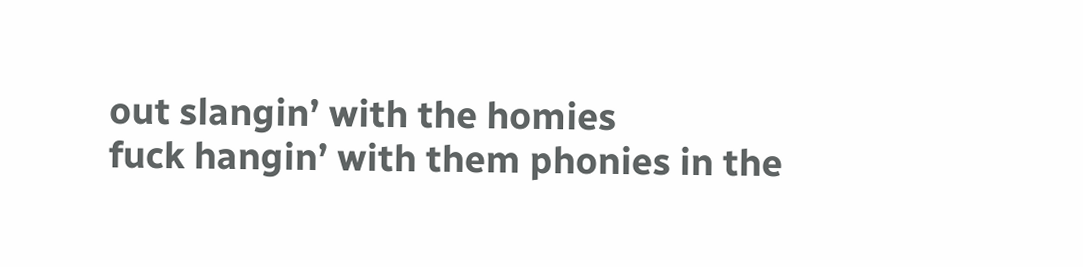out slangin’ with the homies
fuck hangin’ with them phonies in the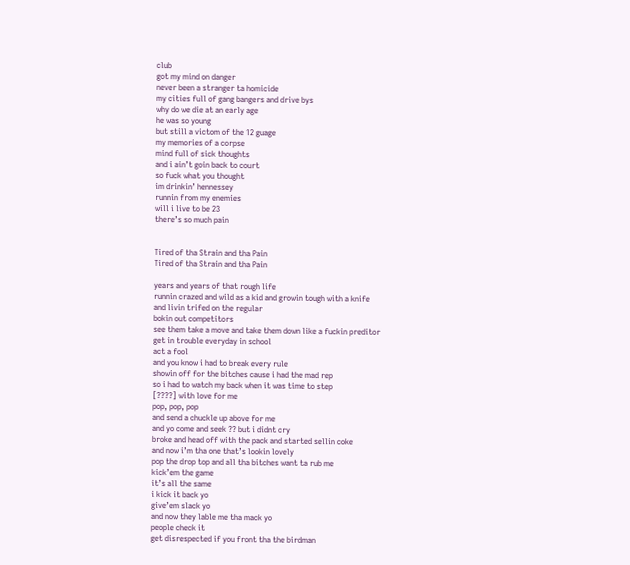club
got my mind on danger
never been a stranger ta homicide
my cities full of gang bangers and drive bys
why do we die at an early age
he was so young
but still a victom of the 12 guage
my memories of a corpse
mind full of sick thoughts
and i ain’t goin back to court
so fuck what you thought
im drinkin’ hennessey
runnin from my enemies
will i live to be 23
there’s so much pain


Tired of tha Strain and tha Pain
Tired of tha Strain and tha Pain

years and years of that rough life
runnin crazed and wild as a kid and growin tough with a knife
and livin trifed on the regular
bokin out competitors
see them take a move and take them down like a fuckin preditor
get in trouble everyday in school
act a fool
and you know i had to break every rule
showin off for the bitches cause i had the mad rep
so i had to watch my back when it was time to step
[????] with love for me
pop, pop, pop
and send a chuckle up above for me
and yo come and seek ?? but i didnt cry
broke and head off with the pack and started sellin coke
and now i’m tha one that’s lookin lovely
pop the drop top and all tha bitches want ta rub me
kick’em the game
it’s all the same
i kick it back yo
give’em slack yo
and now they lable me tha mack yo
people check it
get disrespected if you front tha the birdman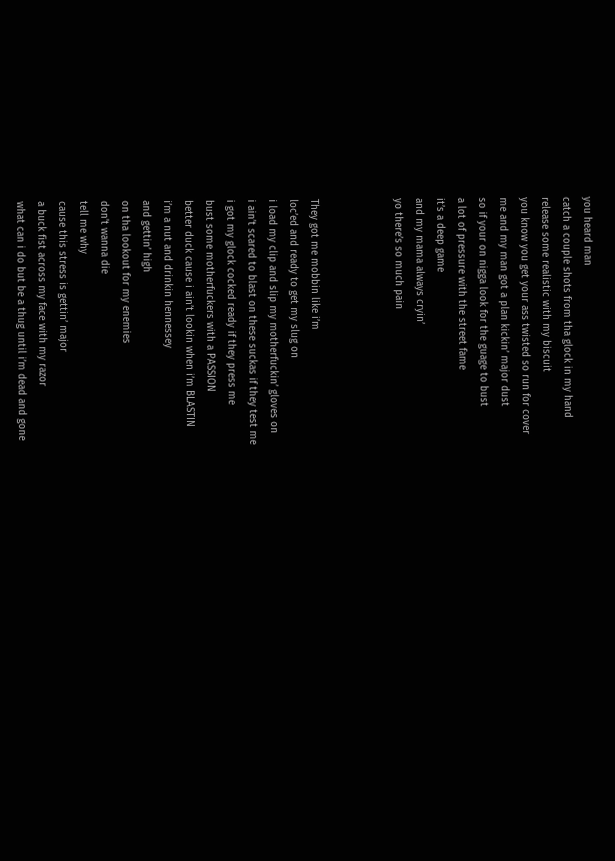you heard man
catch a couple shots from tha glock in my hand
release some realistic with my biscuit
you know you get your ass twisted so run for cover
me and my man got a plan kickin’ major dust
so if your on nigga look for the guage to bust
a lot of pressure with the street fame
it’s a deep game
and my mama always cryin’
yo there’s so much pain



They got me mobbin like i’m
loc’ed and ready to get my slug on
i load my clip and slip my motherfuckin’ gloves on
i ain’t scared to blast on these suckas if they test me
i got my glock cocked ready if they press me
bust some motherfuckers with a PASSION
better duck cause i ain’t lookin when i’m BLASTIN
i’m a nut and drinkin hennessey
and gettin’ high
on tha lookout for my enemies
don’t wanna die
tell me why
cause this stress is gettin’ major
a buck fist across my face with my razor
what can i do but be a thug until i’m dead and gone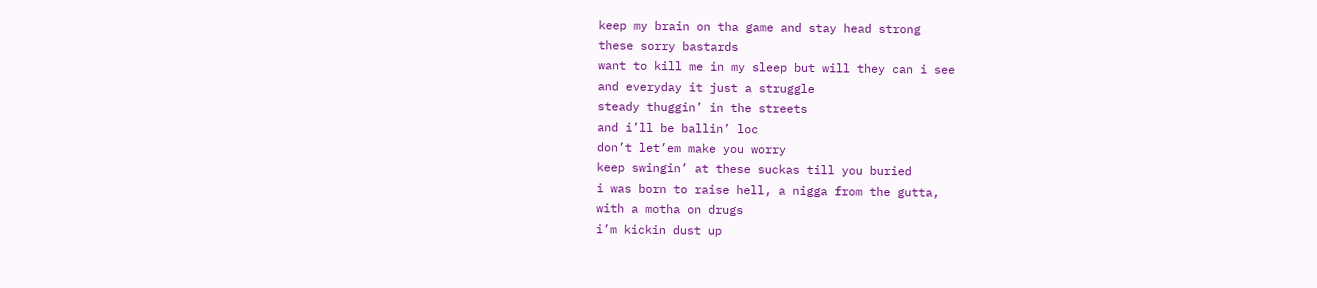keep my brain on tha game and stay head strong
these sorry bastards
want to kill me in my sleep but will they can i see
and everyday it just a struggle
steady thuggin’ in the streets
and i’ll be ballin’ loc
don’t let’em make you worry
keep swingin’ at these suckas till you buried
i was born to raise hell, a nigga from the gutta,
with a motha on drugs
i’m kickin dust up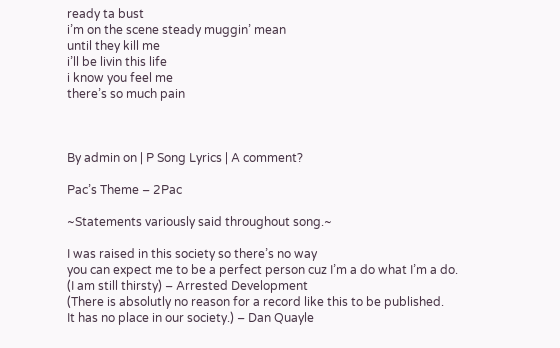ready ta bust
i’m on the scene steady muggin’ mean
until they kill me
i’ll be livin this life
i know you feel me
there’s so much pain



By admin on | P Song Lyrics | A comment?

Pac’s Theme – 2Pac

~Statements variously said throughout song.~

I was raised in this society so there’s no way
you can expect me to be a perfect person cuz I’m a do what I’m a do.
(I am still thirsty) – Arrested Development
(There is absolutly no reason for a record like this to be published.
It has no place in our society.) – Dan Quayle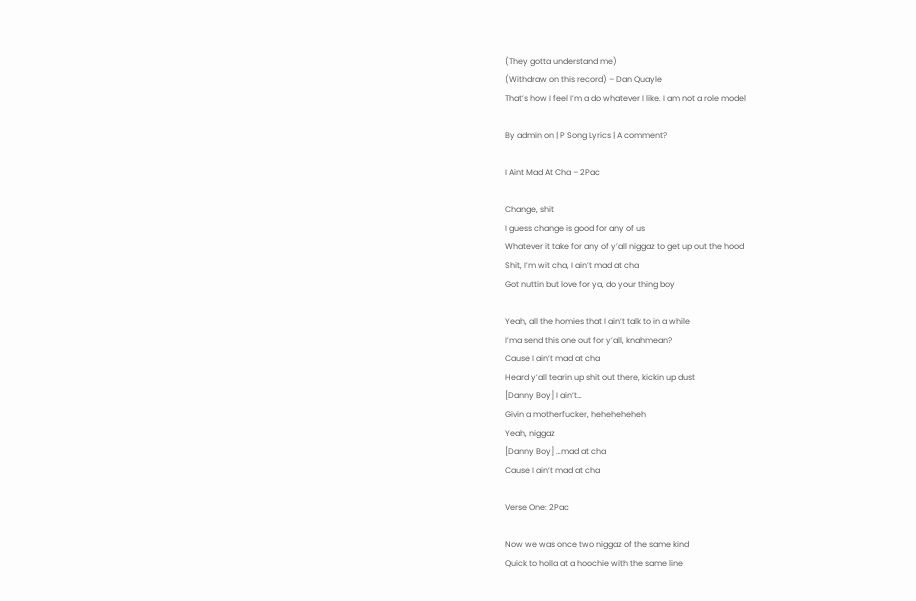(They gotta understand me)
(Withdraw on this record) – Dan Quayle
That’s how I feel I’m a do whatever I like. I am not a role model

By admin on | P Song Lyrics | A comment?

I Aint Mad At Cha – 2Pac

Change, shit
I guess change is good for any of us
Whatever it take for any of y’all niggaz to get up out the hood
Shit, I’m wit cha, I ain’t mad at cha
Got nuttin but love for ya, do your thing boy

Yeah, all the homies that I ain’t talk to in a while
I’ma send this one out for y’all, knahmean?
Cause I ain’t mad at cha
Heard y’all tearin up shit out there, kickin up dust
[Danny Boy] I ain’t…
Givin a motherfucker, heheheheheh
Yeah, niggaz
[Danny Boy] …mad at cha
Cause I ain’t mad at cha

Verse One: 2Pac

Now we was once two niggaz of the same kind
Quick to holla at a hoochie with the same line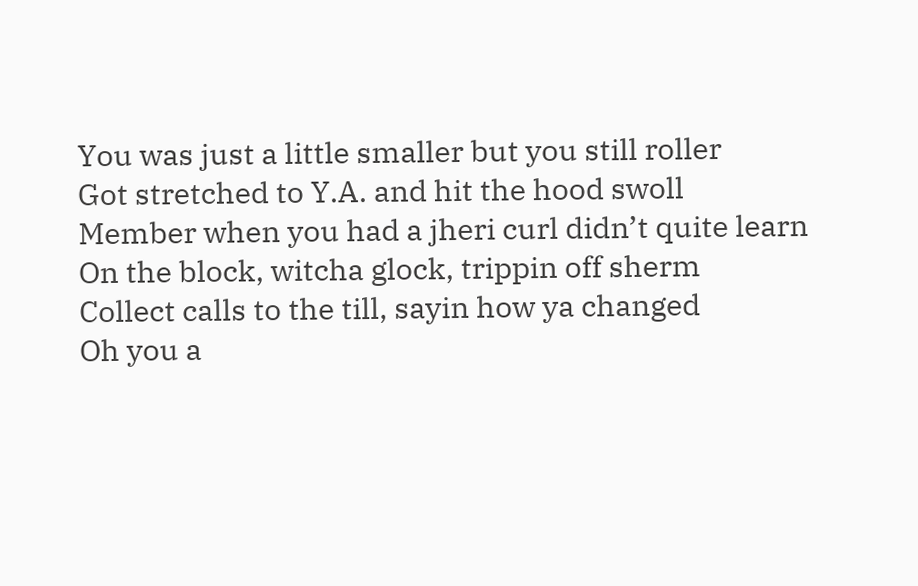You was just a little smaller but you still roller
Got stretched to Y.A. and hit the hood swoll
Member when you had a jheri curl didn’t quite learn
On the block, witcha glock, trippin off sherm
Collect calls to the till, sayin how ya changed
Oh you a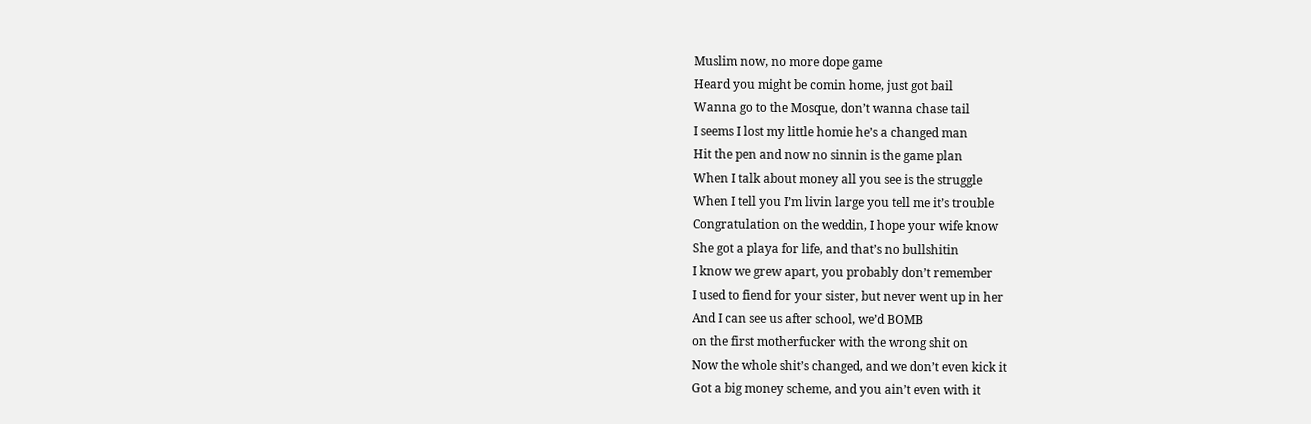Muslim now, no more dope game
Heard you might be comin home, just got bail
Wanna go to the Mosque, don’t wanna chase tail
I seems I lost my little homie he’s a changed man
Hit the pen and now no sinnin is the game plan
When I talk about money all you see is the struggle
When I tell you I’m livin large you tell me it’s trouble
Congratulation on the weddin, I hope your wife know
She got a playa for life, and that’s no bullshitin
I know we grew apart, you probably don’t remember
I used to fiend for your sister, but never went up in her
And I can see us after school, we’d BOMB
on the first motherfucker with the wrong shit on
Now the whole shit’s changed, and we don’t even kick it
Got a big money scheme, and you ain’t even with it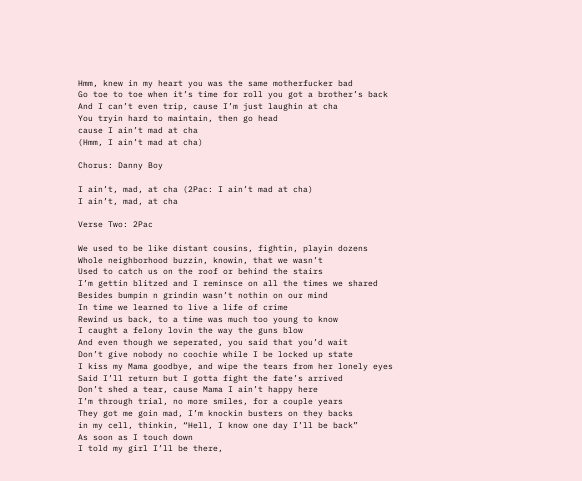Hmm, knew in my heart you was the same motherfucker bad
Go toe to toe when it’s time for roll you got a brother’s back
And I can’t even trip, cause I’m just laughin at cha
You tryin hard to maintain, then go head
cause I ain’t mad at cha
(Hmm, I ain’t mad at cha)

Chorus: Danny Boy

I ain’t, mad, at cha (2Pac: I ain’t mad at cha)
I ain’t, mad, at cha

Verse Two: 2Pac

We used to be like distant cousins, fightin, playin dozens
Whole neighborhood buzzin, knowin, that we wasn’t
Used to catch us on the roof or behind the stairs
I’m gettin blitzed and I reminsce on all the times we shared
Besides bumpin n grindin wasn’t nothin on our mind
In time we learned to live a life of crime
Rewind us back, to a time was much too young to know
I caught a felony lovin the way the guns blow
And even though we seperated, you said that you’d wait
Don’t give nobody no coochie while I be locked up state
I kiss my Mama goodbye, and wipe the tears from her lonely eyes
Said I’ll return but I gotta fight the fate’s arrived
Don’t shed a tear, cause Mama I ain’t happy here
I’m through trial, no more smiles, for a couple years
They got me goin mad, I’m knockin busters on they backs
in my cell, thinkin, “Hell, I know one day I’ll be back”
As soon as I touch down
I told my girl I’ll be there,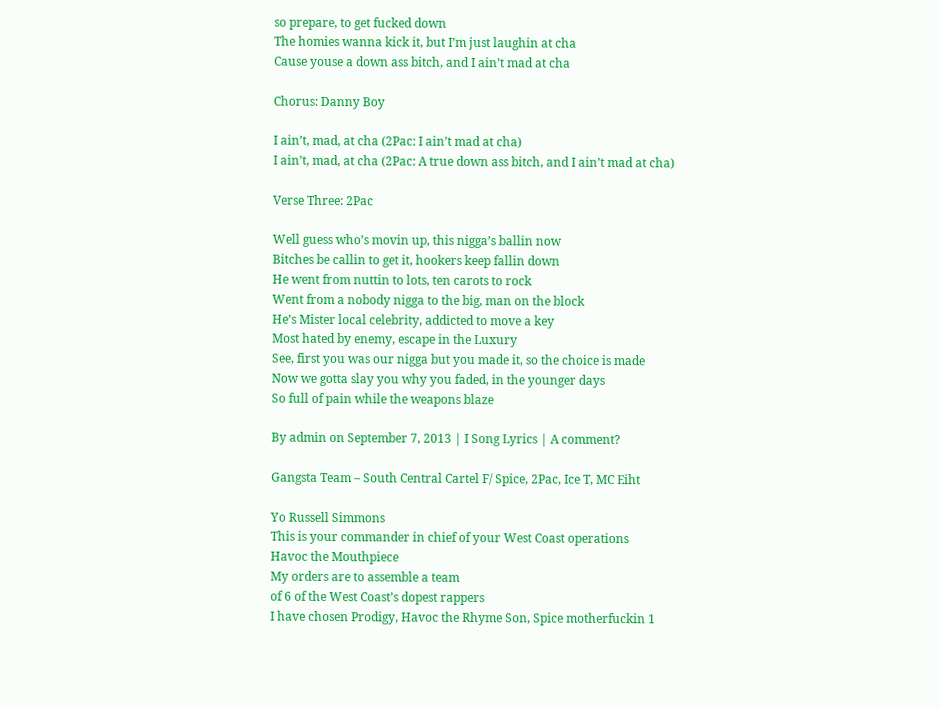so prepare, to get fucked down
The homies wanna kick it, but I’m just laughin at cha
Cause youse a down ass bitch, and I ain’t mad at cha

Chorus: Danny Boy

I ain’t, mad, at cha (2Pac: I ain’t mad at cha)
I ain’t, mad, at cha (2Pac: A true down ass bitch, and I ain’t mad at cha)

Verse Three: 2Pac

Well guess who’s movin up, this nigga’s ballin now
Bitches be callin to get it, hookers keep fallin down
He went from nuttin to lots, ten carots to rock
Went from a nobody nigga to the big, man on the block
He’s Mister local celebrity, addicted to move a key
Most hated by enemy, escape in the Luxury
See, first you was our nigga but you made it, so the choice is made
Now we gotta slay you why you faded, in the younger days
So full of pain while the weapons blaze

By admin on September 7, 2013 | I Song Lyrics | A comment?

Gangsta Team – South Central Cartel F/ Spice, 2Pac, Ice T, MC Eiht

Yo Russell Simmons
This is your commander in chief of your West Coast operations
Havoc the Mouthpiece
My orders are to assemble a team
of 6 of the West Coast’s dopest rappers
I have chosen Prodigy, Havoc the Rhyme Son, Spice motherfuckin 1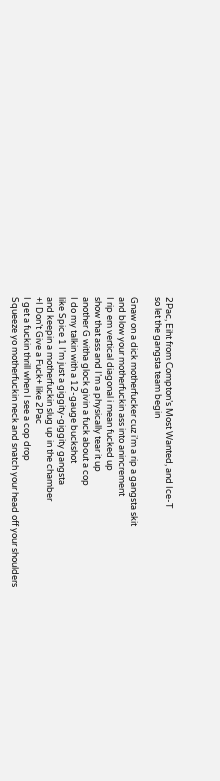2Pac, Eiht from Compton’s Most Wanted, and Ice-T
so let the gangsta team begin

Gnaw on a dick motherfucker cuz i’m a rip a gangsta skit
and blow your motherfuckin ass into anincrement
I rip em vertical diagonal i mean fucked up
show that ass and I’m a physically tear it up
another G witha glock givin a fuck about a cop
I do my talkin with a 12-gauge buckshot
like Spice 1 I’m just a giggity-giggity gangsta
and keepin a motherfuckin slug up in the chamber
+I Don’t Give a Fuck+ like 2Pac
I get a fuckin thrill when I see a cop drop
Squeeze yo motherfuckin neck and snatch your head off your shoulders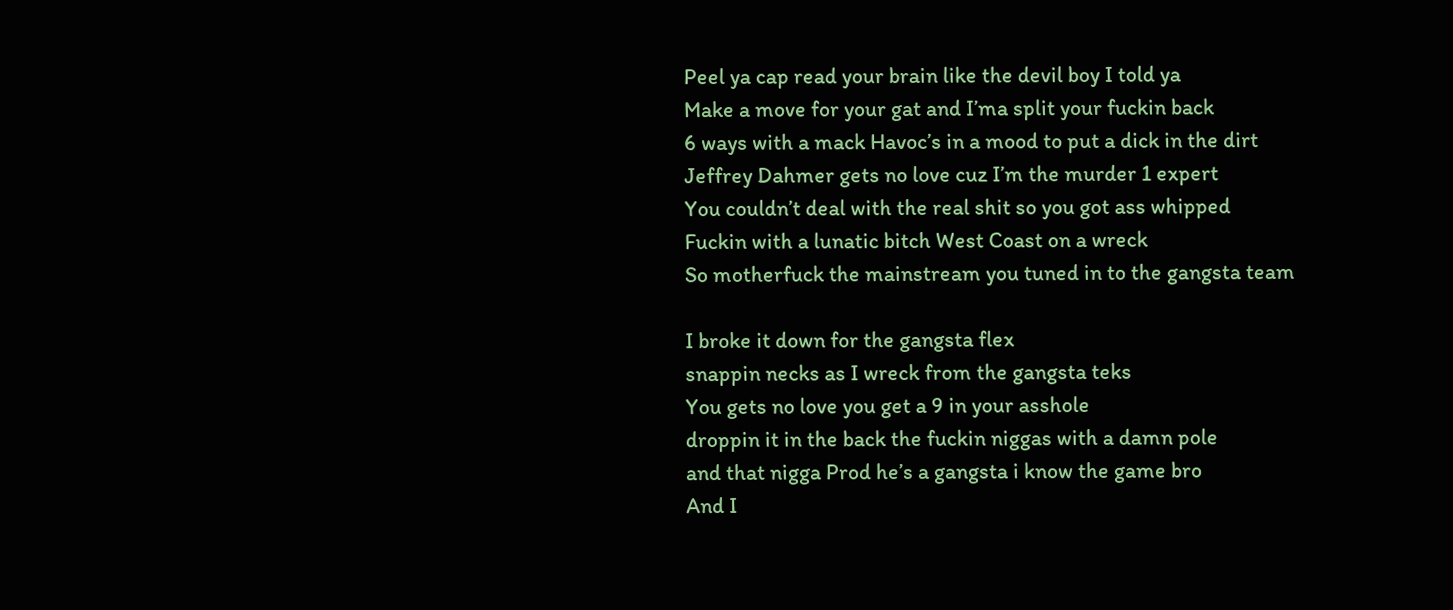Peel ya cap read your brain like the devil boy I told ya
Make a move for your gat and I’ma split your fuckin back
6 ways with a mack Havoc’s in a mood to put a dick in the dirt
Jeffrey Dahmer gets no love cuz I’m the murder 1 expert
You couldn’t deal with the real shit so you got ass whipped
Fuckin with a lunatic bitch West Coast on a wreck
So motherfuck the mainstream you tuned in to the gangsta team

I broke it down for the gangsta flex
snappin necks as I wreck from the gangsta teks
You gets no love you get a 9 in your asshole
droppin it in the back the fuckin niggas with a damn pole
and that nigga Prod he’s a gangsta i know the game bro
And I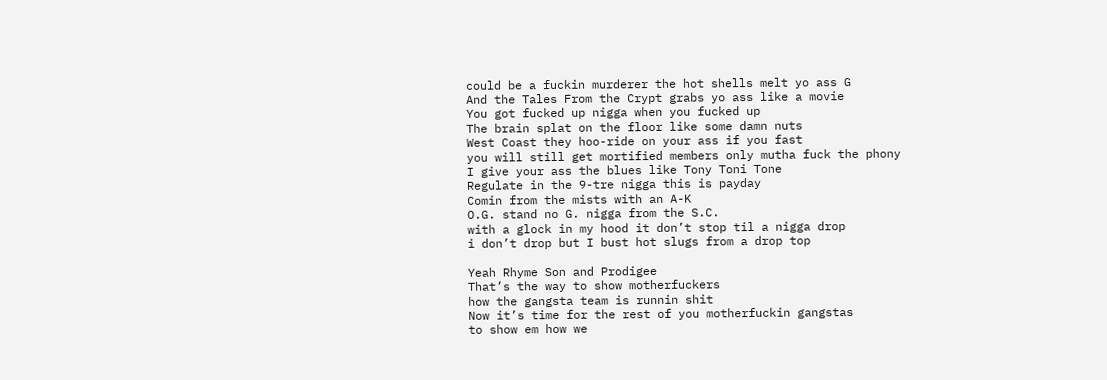could be a fuckin murderer the hot shells melt yo ass G
And the Tales From the Crypt grabs yo ass like a movie
You got fucked up nigga when you fucked up
The brain splat on the floor like some damn nuts
West Coast they hoo-ride on your ass if you fast
you will still get mortified members only mutha fuck the phony
I give your ass the blues like Tony Toni Tone
Regulate in the 9-tre nigga this is payday
Comin from the mists with an A-K
O.G. stand no G. nigga from the S.C.
with a glock in my hood it don’t stop til a nigga drop
i don’t drop but I bust hot slugs from a drop top

Yeah Rhyme Son and Prodigee
That’s the way to show motherfuckers
how the gangsta team is runnin shit
Now it’s time for the rest of you motherfuckin gangstas
to show em how we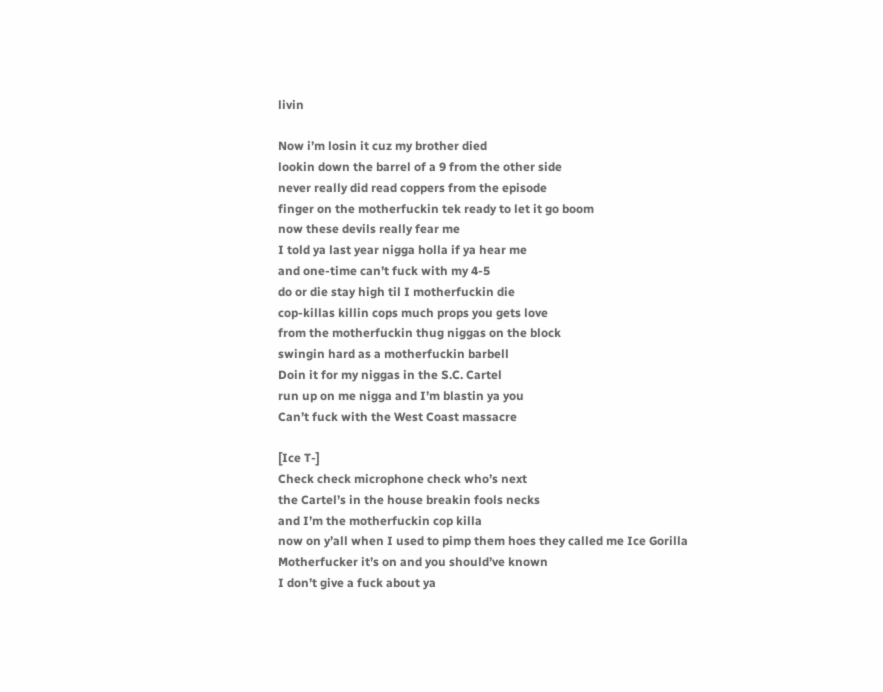livin

Now i’m losin it cuz my brother died
lookin down the barrel of a 9 from the other side
never really did read coppers from the episode
finger on the motherfuckin tek ready to let it go boom
now these devils really fear me
I told ya last year nigga holla if ya hear me
and one-time can’t fuck with my 4-5
do or die stay high til I motherfuckin die
cop-killas killin cops much props you gets love
from the motherfuckin thug niggas on the block
swingin hard as a motherfuckin barbell
Doin it for my niggas in the S.C. Cartel
run up on me nigga and I’m blastin ya you
Can’t fuck with the West Coast massacre

[Ice T-]
Check check microphone check who’s next
the Cartel’s in the house breakin fools necks
and I’m the motherfuckin cop killa
now on y’all when I used to pimp them hoes they called me Ice Gorilla
Motherfucker it’s on and you should’ve known
I don’t give a fuck about ya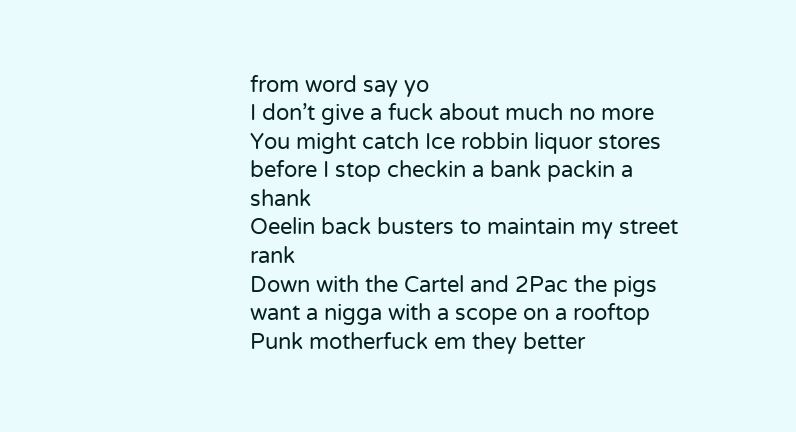from word say yo
I don’t give a fuck about much no more
You might catch Ice robbin liquor stores
before I stop checkin a bank packin a shank
Oeelin back busters to maintain my street rank
Down with the Cartel and 2Pac the pigs
want a nigga with a scope on a rooftop
Punk motherfuck em they better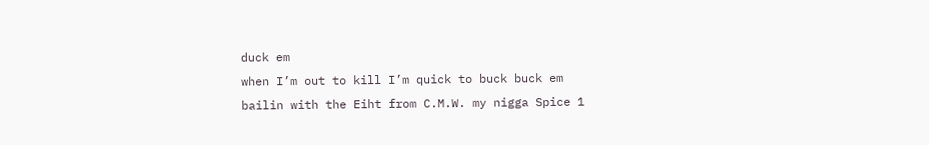duck em
when I’m out to kill I’m quick to buck buck em
bailin with the Eiht from C.M.W. my nigga Spice 1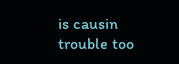is causin trouble too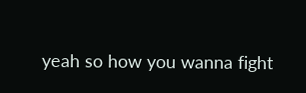yeah so how you wanna fight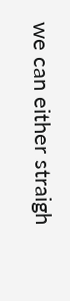we can either straigh